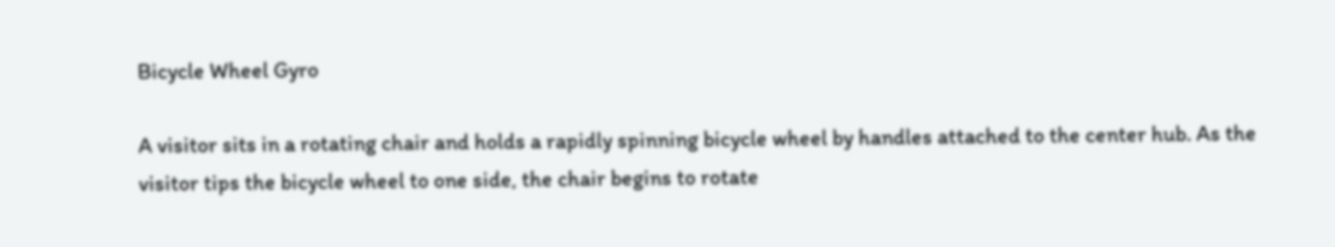Bicycle Wheel Gyro

A visitor sits in a rotating chair and holds a rapidly spinning bicycle wheel by handles attached to the center hub. As the visitor tips the bicycle wheel to one side, the chair begins to rotate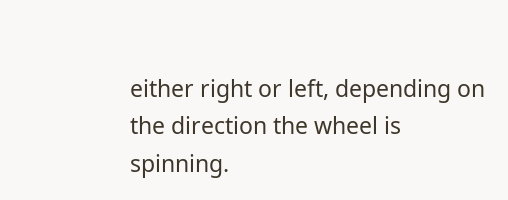either right or left, depending on the direction the wheel is spinning.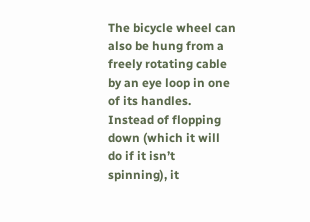The bicycle wheel can also be hung from a freely rotating cable by an eye loop in one of its handles. Instead of flopping down (which it will do if it isn’t spinning), it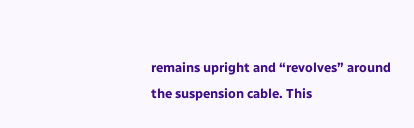remains upright and “revolves” around the suspension cable. This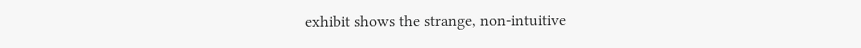exhibit shows the strange, non-intuitive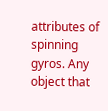attributes of spinning gyros. Any object that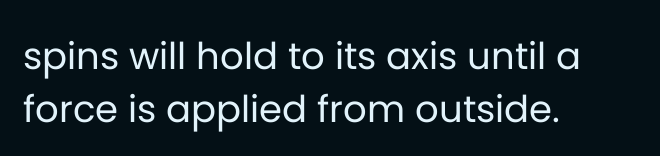spins will hold to its axis until a force is applied from outside.